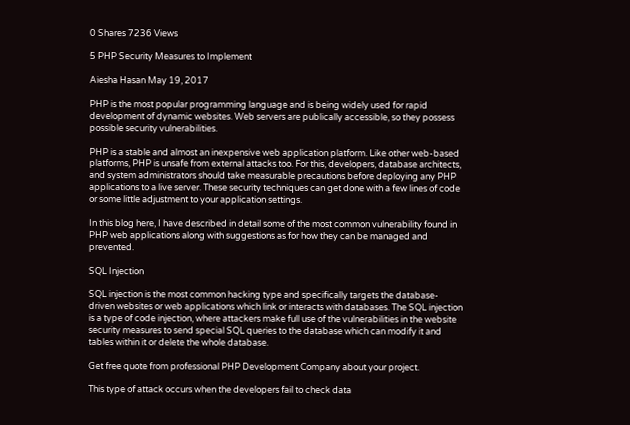0 Shares 7236 Views

5 PHP Security Measures to Implement

Aiesha Hasan May 19, 2017

PHP is the most popular programming language and is being widely used for rapid development of dynamic websites. Web servers are publically accessible, so they possess possible security vulnerabilities.

PHP is a stable and almost an inexpensive web application platform. Like other web-based platforms, PHP is unsafe from external attacks too. For this, developers, database architects, and system administrators should take measurable precautions before deploying any PHP applications to a live server. These security techniques can get done with a few lines of code or some little adjustment to your application settings.

In this blog here, I have described in detail some of the most common vulnerability found in PHP web applications along with suggestions as for how they can be managed and prevented.

SQL Injection

SQL injection is the most common hacking type and specifically targets the database-driven websites or web applications which link or interacts with databases. The SQL injection is a type of code injection, where attackers make full use of the vulnerabilities in the website security measures to send special SQL queries to the database which can modify it and tables within it or delete the whole database.

Get free quote from professional PHP Development Company about your project.

This type of attack occurs when the developers fail to check data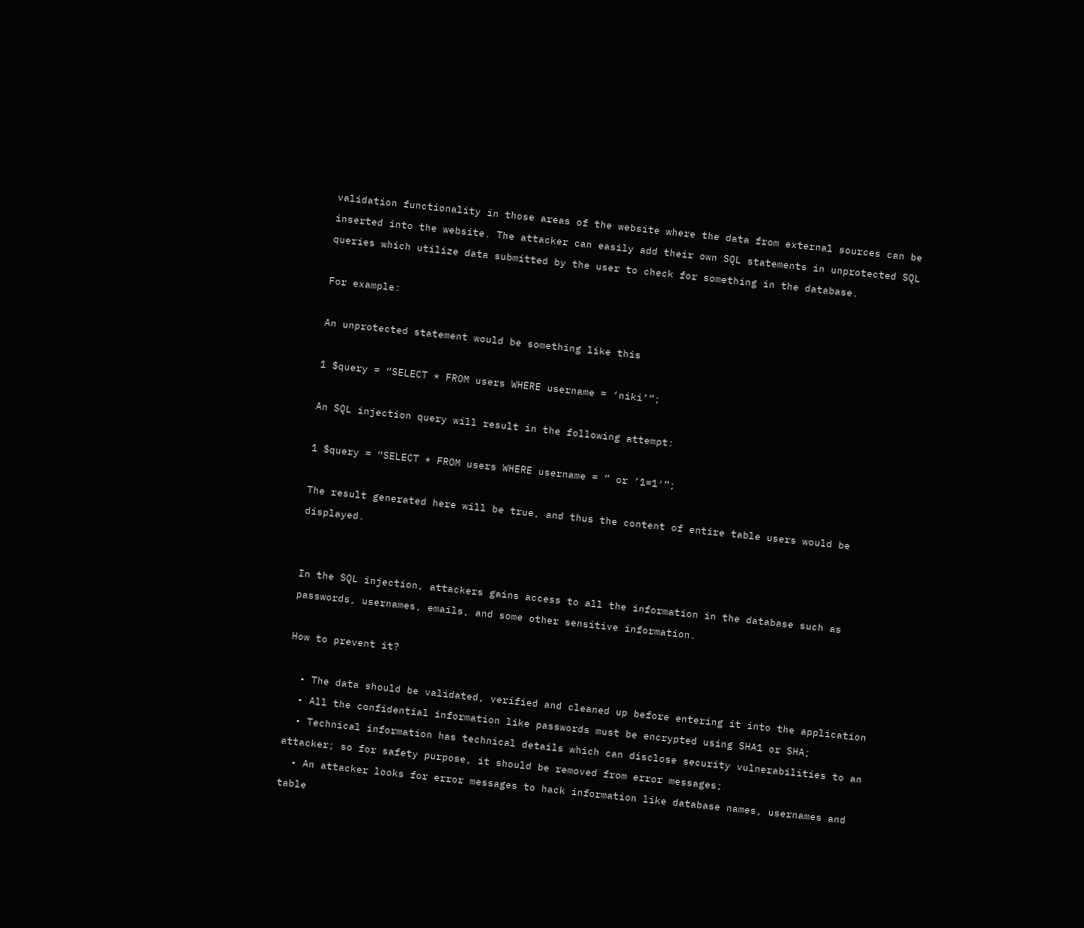validation functionality in those areas of the website where the data from external sources can be inserted into the website. The attacker can easily add their own SQL statements in unprotected SQL queries which utilize data submitted by the user to check for something in the database.

For example:

An unprotected statement would be something like this

1 $query = “SELECT * FROM users WHERE username = ‘niki’”;

An SQL injection query will result in the following attempt:

1 $query = “SELECT * FROM users WHERE username = ” or ’1=1′”;

The result generated here will be true, and thus the content of entire table users would be displayed.


In the SQL injection, attackers gains access to all the information in the database such as passwords, usernames, emails, and some other sensitive information.

How to prevent it?

  • The data should be validated, verified and cleaned up before entering it into the application
  • All the confidential information like passwords must be encrypted using SHA1 or SHA;
  • Technical information has technical details which can disclose security vulnerabilities to an attacker; so for safety purpose, it should be removed from error messages;
  • An attacker looks for error messages to hack information like database names, usernames and table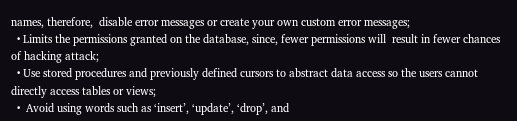names, therefore,  disable error messages or create your own custom error messages;
  • Limits the permissions granted on the database, since, fewer permissions will  result in fewer chances of hacking attack;
  • Use stored procedures and previously defined cursors to abstract data access so the users cannot directly access tables or views;
  •  Avoid using words such as ‘insert’, ‘update’, ‘drop’, and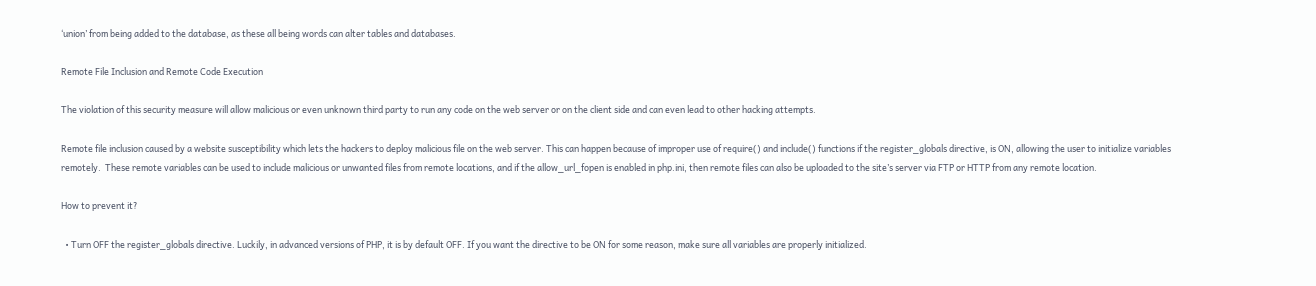‘union’ from being added to the database, as these all being words can alter tables and databases.

Remote File Inclusion and Remote Code Execution

The violation of this security measure will allow malicious or even unknown third party to run any code on the web server or on the client side and can even lead to other hacking attempts.

Remote file inclusion caused by a website susceptibility which lets the hackers to deploy malicious file on the web server. This can happen because of improper use of require() and include() functions if the register_globals directive, is ON, allowing the user to initialize variables remotely.  These remote variables can be used to include malicious or unwanted files from remote locations, and if the allow_url_fopen is enabled in php.ini, then remote files can also be uploaded to the site’s server via FTP or HTTP from any remote location.

How to prevent it?

  • Turn OFF the register_globals directive. Luckily, in advanced versions of PHP, it is by default OFF. If you want the directive to be ON for some reason, make sure all variables are properly initialized.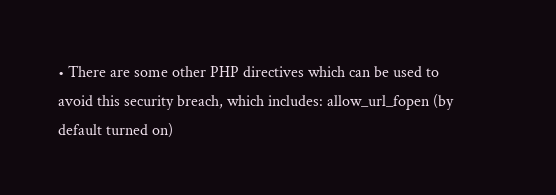• There are some other PHP directives which can be used to avoid this security breach, which includes: allow_url_fopen (by default turned on)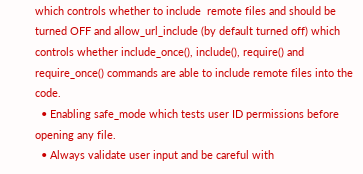which controls whether to include  remote files and should be turned OFF and allow_url_include (by default turned off) which controls whether include_once(), include(), require() and require_once() commands are able to include remote files into the code.
  • Enabling safe_mode which tests user ID permissions before opening any file.
  • Always validate user input and be careful with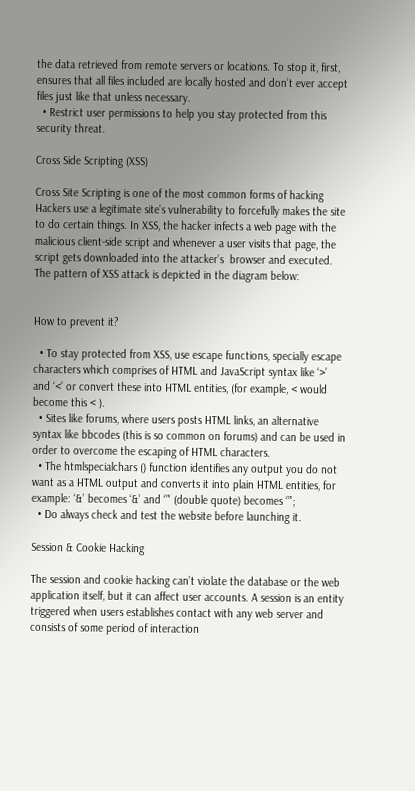the data retrieved from remote servers or locations. To stop it, first, ensures that all files included are locally hosted and don’t ever accept files just like that unless necessary.
  • Restrict user permissions to help you stay protected from this security threat.

Cross Side Scripting (XSS)

Cross Site Scripting is one of the most common forms of hacking  Hackers use a legitimate site’s vulnerability to forcefully makes the site to do certain things. In XSS, the hacker infects a web page with the malicious client-side script and whenever a user visits that page, the script gets downloaded into the attacker’s  browser and executed. The pattern of XSS attack is depicted in the diagram below:


How to prevent it?

  • To stay protected from XSS, use escape functions, specially escape characters which comprises of HTML and JavaScript syntax like ‘>’ and ‘<’ or convert these into HTML entities, (for example, < would become this < ).
  • Sites like forums, where users posts HTML links, an alternative syntax like bbcodes (this is so common on forums) and can be used in order to overcome the escaping of HTML characters.
  • The htmlspecialchars () function identifies any output you do not want as a HTML output and converts it into plain HTML entities, for example: ‘&’ becomes ‘&’ and ‘”‘ (double quote) becomes ‘”’;
  • Do always check and test the website before launching it.

Session & Cookie Hacking

The session and cookie hacking can’t violate the database or the web application itself, but it can affect user accounts. A session is an entity triggered when users establishes contact with any web server and consists of some period of interaction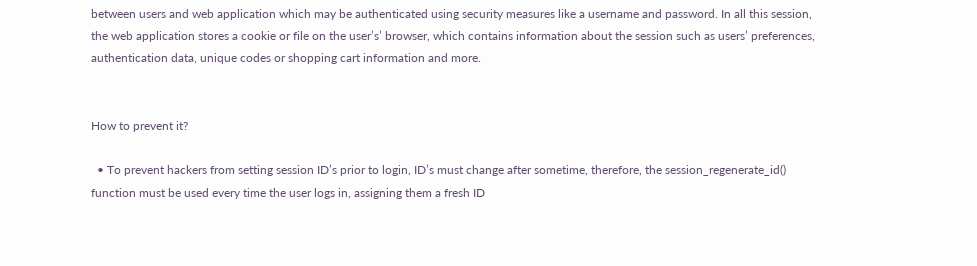between users and web application which may be authenticated using security measures like a username and password. In all this session, the web application stores a cookie or file on the user’s’ browser, which contains information about the session such as users’ preferences, authentication data, unique codes or shopping cart information and more.


How to prevent it?

  • To prevent hackers from setting session ID’s prior to login, ID’s must change after sometime, therefore, the session_regenerate_id() function must be used every time the user logs in, assigning them a fresh ID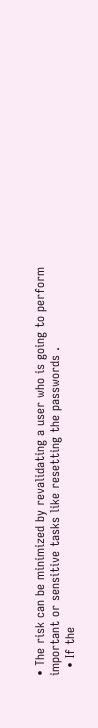• The risk can be minimized by revalidating a user who is going to perform important or sensitive tasks like resetting the passwords .
  • If the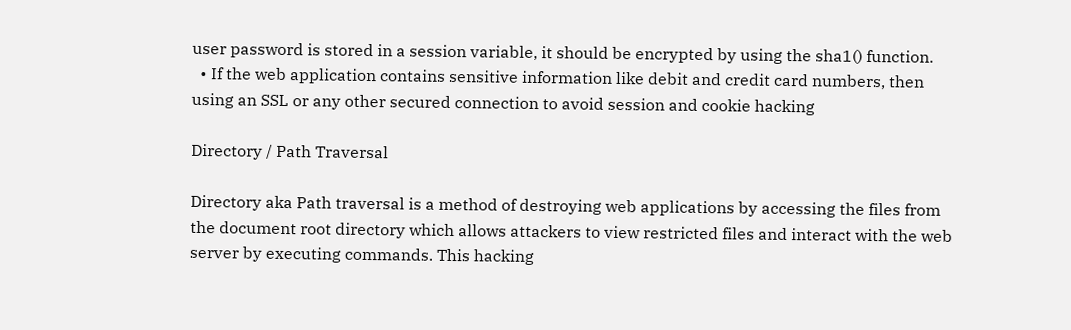user password is stored in a session variable, it should be encrypted by using the sha1() function.
  • If the web application contains sensitive information like debit and credit card numbers, then using an SSL or any other secured connection to avoid session and cookie hacking

Directory / Path Traversal

Directory aka Path traversal is a method of destroying web applications by accessing the files from the document root directory which allows attackers to view restricted files and interact with the web server by executing commands. This hacking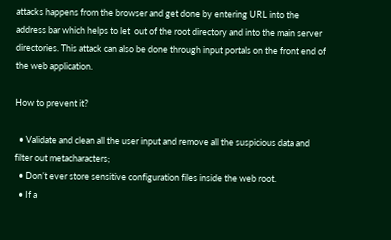attacks happens from the browser and get done by entering URL into the address bar which helps to let  out of the root directory and into the main server directories. This attack can also be done through input portals on the front end of the web application.

How to prevent it?

  • Validate and clean all the user input and remove all the suspicious data and filter out metacharacters;
  • Don’t ever store sensitive configuration files inside the web root.
  • If a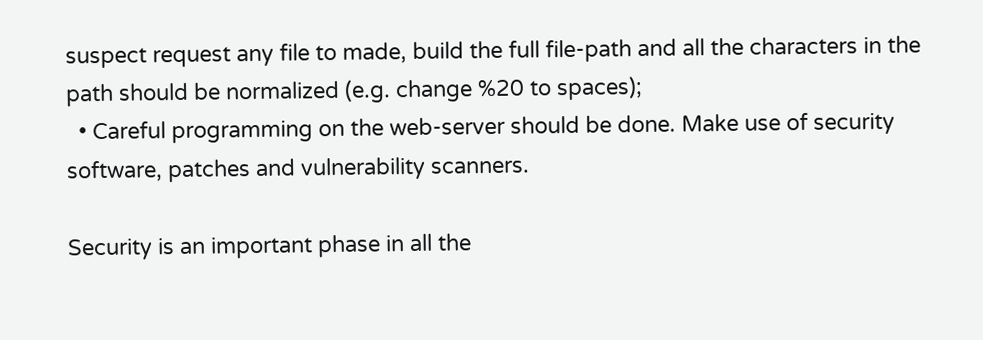suspect request any file to made, build the full file-path and all the characters in the path should be normalized (e.g. change %20 to spaces);
  • Careful programming on the web-server should be done. Make use of security software, patches and vulnerability scanners.

Security is an important phase in all the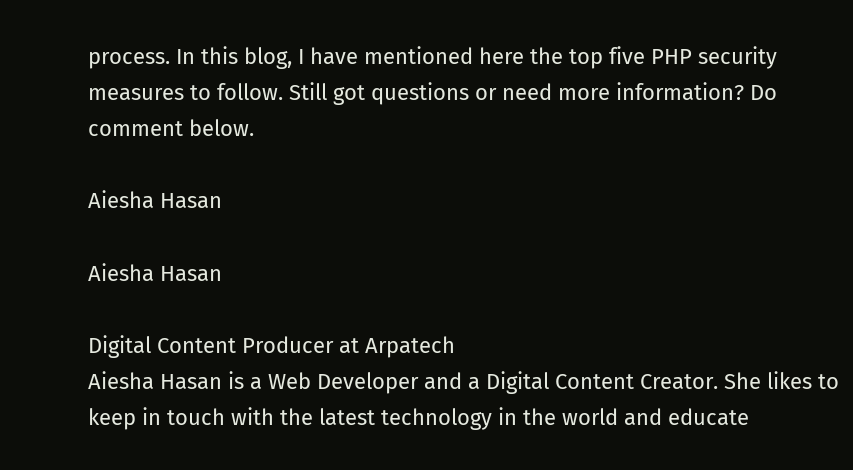process. In this blog, I have mentioned here the top five PHP security measures to follow. Still got questions or need more information? Do comment below.

Aiesha Hasan

Aiesha Hasan

Digital Content Producer at Arpatech
Aiesha Hasan is a Web Developer and a Digital Content Creator. She likes to keep in touch with the latest technology in the world and educate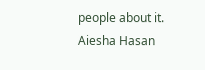people about it.
Aiesha Hasan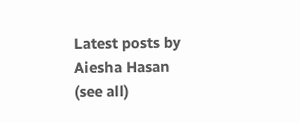Latest posts by Aiesha Hasan (see all)